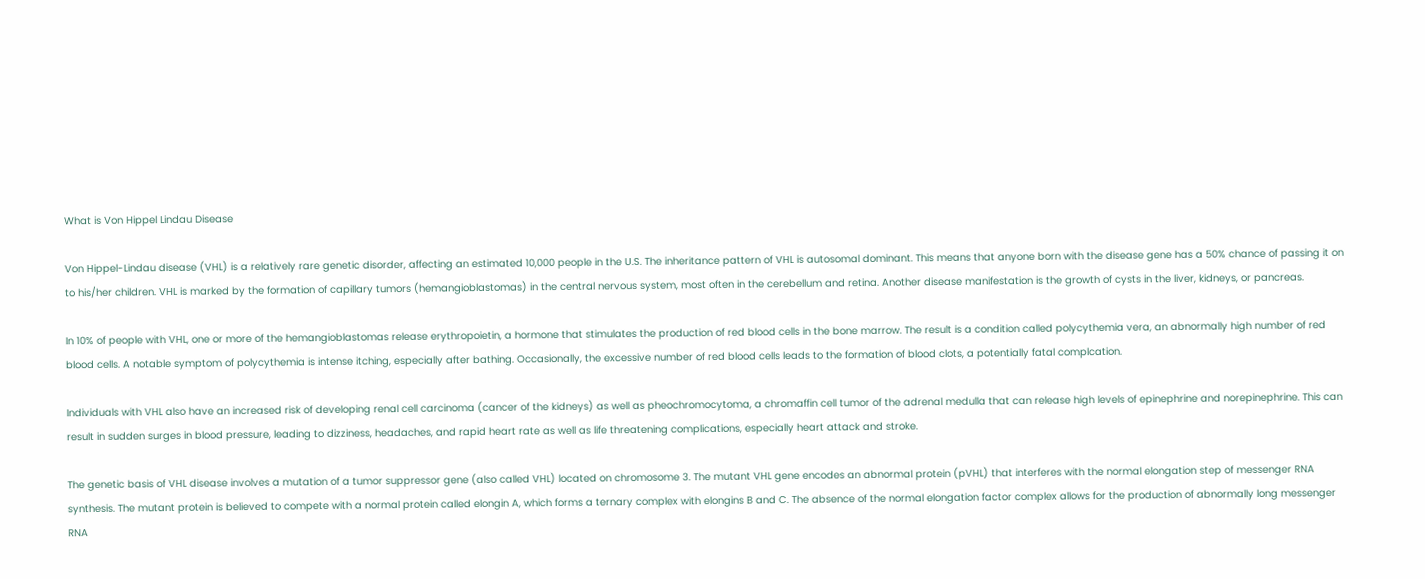What is Von Hippel Lindau Disease

Von Hippel-Lindau disease (VHL) is a relatively rare genetic disorder, affecting an estimated 10,000 people in the U.S. The inheritance pattern of VHL is autosomal dominant. This means that anyone born with the disease gene has a 50% chance of passing it on to his/her children. VHL is marked by the formation of capillary tumors (hemangioblastomas) in the central nervous system, most often in the cerebellum and retina. Another disease manifestation is the growth of cysts in the liver, kidneys, or pancreas.

In 10% of people with VHL, one or more of the hemangioblastomas release erythropoietin, a hormone that stimulates the production of red blood cells in the bone marrow. The result is a condition called polycythemia vera, an abnormally high number of red blood cells. A notable symptom of polycythemia is intense itching, especially after bathing. Occasionally, the excessive number of red blood cells leads to the formation of blood clots, a potentially fatal complcation.

Individuals with VHL also have an increased risk of developing renal cell carcinoma (cancer of the kidneys) as well as pheochromocytoma, a chromaffin cell tumor of the adrenal medulla that can release high levels of epinephrine and norepinephrine. This can result in sudden surges in blood pressure, leading to dizziness, headaches, and rapid heart rate as well as life threatening complications, especially heart attack and stroke.

The genetic basis of VHL disease involves a mutation of a tumor suppressor gene (also called VHL) located on chromosome 3. The mutant VHL gene encodes an abnormal protein (pVHL) that interferes with the normal elongation step of messenger RNA synthesis. The mutant protein is believed to compete with a normal protein called elongin A, which forms a ternary complex with elongins B and C. The absence of the normal elongation factor complex allows for the production of abnormally long messenger RNA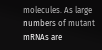molecules. As large numbers of mutant mRNAs are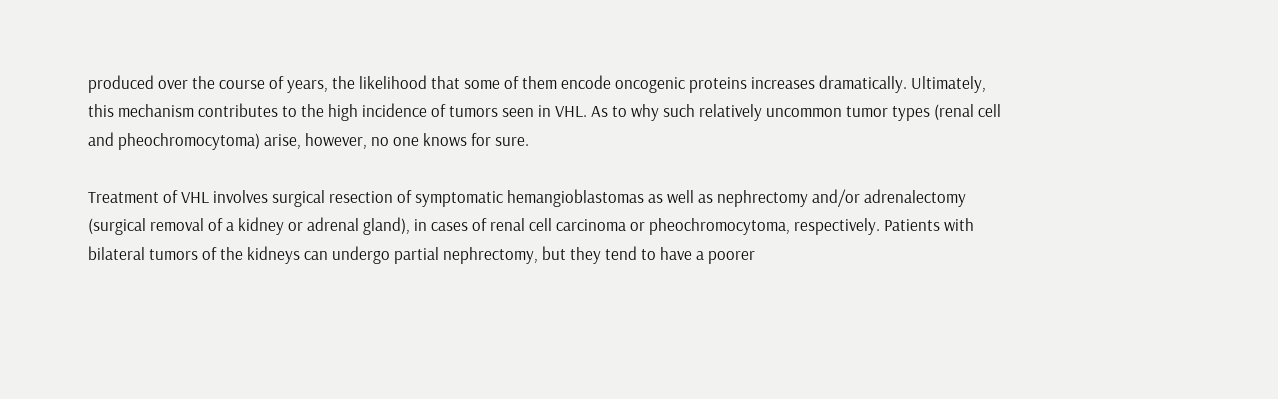produced over the course of years, the likelihood that some of them encode oncogenic proteins increases dramatically. Ultimately, this mechanism contributes to the high incidence of tumors seen in VHL. As to why such relatively uncommon tumor types (renal cell and pheochromocytoma) arise, however, no one knows for sure.

Treatment of VHL involves surgical resection of symptomatic hemangioblastomas as well as nephrectomy and/or adrenalectomy (surgical removal of a kidney or adrenal gland), in cases of renal cell carcinoma or pheochromocytoma, respectively. Patients with bilateral tumors of the kidneys can undergo partial nephrectomy, but they tend to have a poorer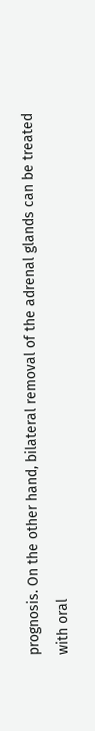prognosis. On the other hand, bilateral removal of the adrenal glands can be treated with oral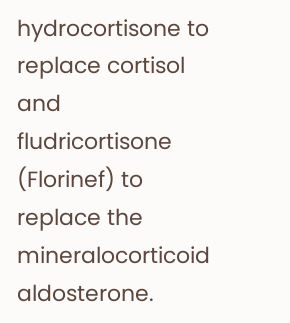hydrocortisone to replace cortisol and fludricortisone (Florinef) to replace the mineralocorticoid aldosterone.